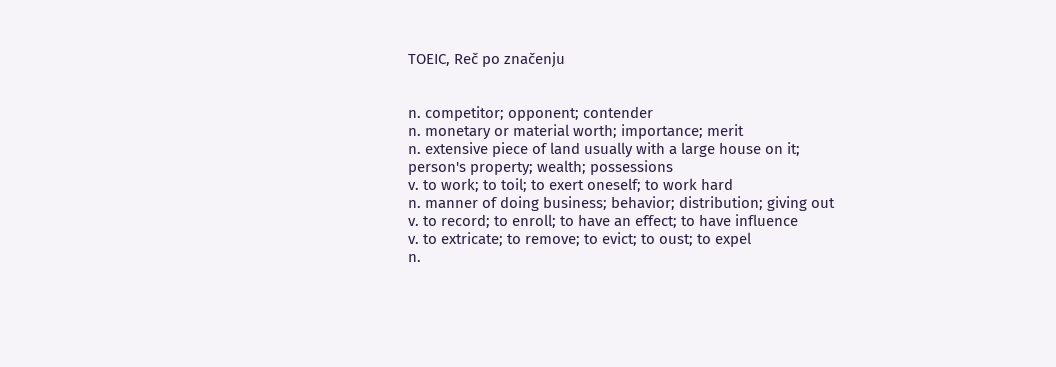TOEIC, Reč po značenju


n. competitor; opponent; contender
n. monetary or material worth; importance; merit
n. extensive piece of land usually with a large house on it; person's property; wealth; possessions
v. to work; to toil; to exert oneself; to work hard
n. manner of doing business; behavior; distribution; giving out
v. to record; to enroll; to have an effect; to have influence
v. to extricate; to remove; to evict; to oust; to expel
n.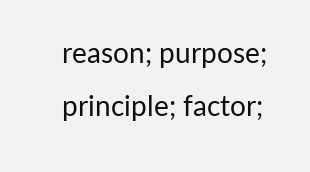reason; purpose; principle; factor;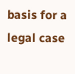basis for a legal case